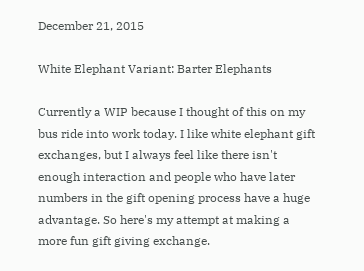December 21, 2015

White Elephant Variant: Barter Elephants

Currently a WIP because I thought of this on my bus ride into work today. I like white elephant gift exchanges, but I always feel like there isn't enough interaction and people who have later numbers in the gift opening process have a huge advantage. So here's my attempt at making a more fun gift giving exchange.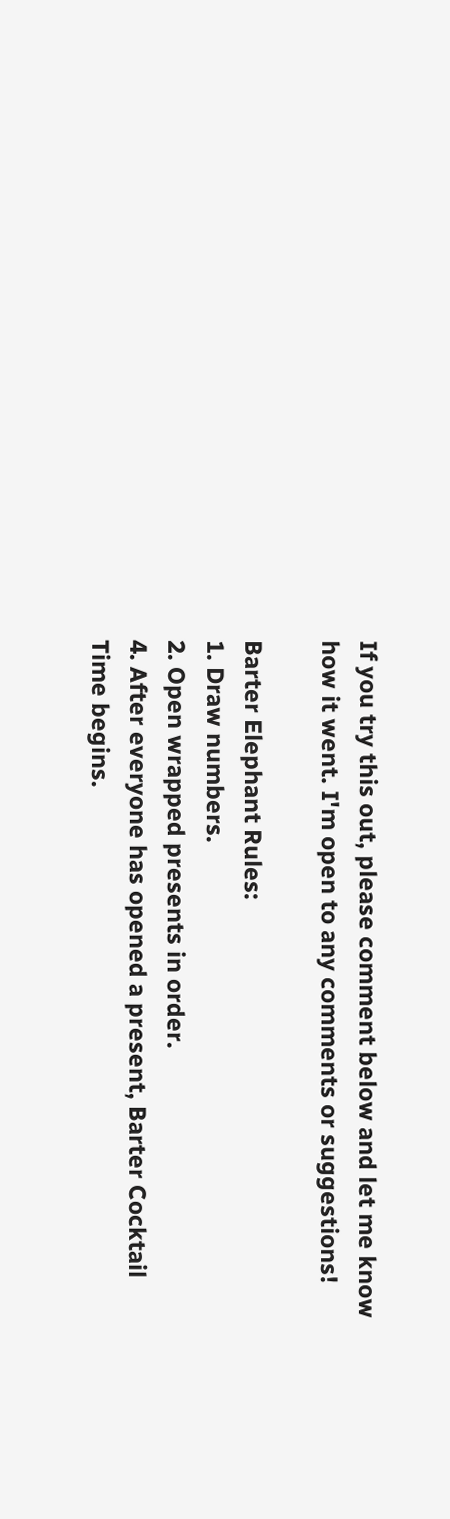If you try this out, please comment below and let me know how it went. I'm open to any comments or suggestions!

Barter Elephant Rules:
1. Draw numbers.
2. Open wrapped presents in order.
4. After everyone has opened a present, Barter Cocktail Time begins.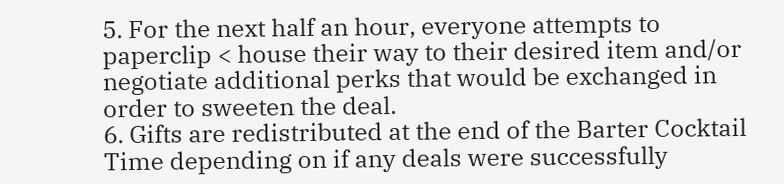5. For the next half an hour, everyone attempts to paperclip < house their way to their desired item and/or negotiate additional perks that would be exchanged in order to sweeten the deal.
6. Gifts are redistributed at the end of the Barter Cocktail Time depending on if any deals were successfully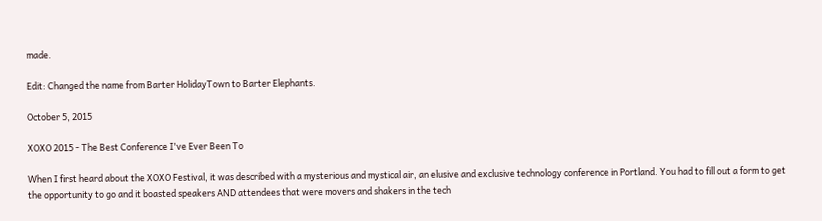made.

Edit: Changed the name from Barter HolidayTown to Barter Elephants.

October 5, 2015

XOXO 2015 - The Best Conference I've Ever Been To

When I first heard about the XOXO Festival, it was described with a mysterious and mystical air, an elusive and exclusive technology conference in Portland. You had to fill out a form to get the opportunity to go and it boasted speakers AND attendees that were movers and shakers in the tech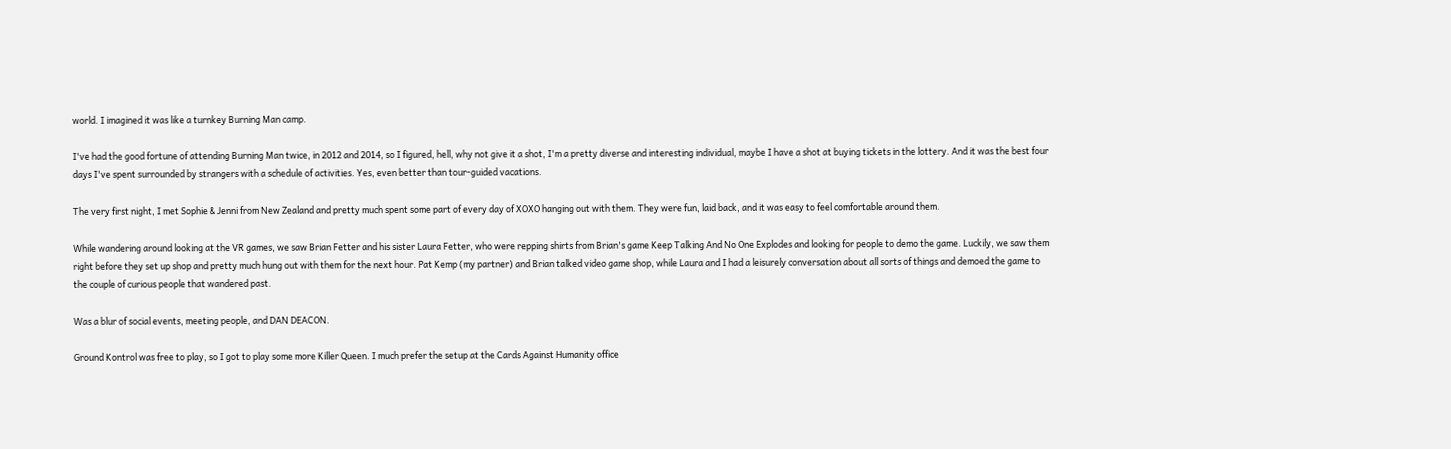world. I imagined it was like a turnkey Burning Man camp.

I've had the good fortune of attending Burning Man twice, in 2012 and 2014, so I figured, hell, why not give it a shot, I'm a pretty diverse and interesting individual, maybe I have a shot at buying tickets in the lottery. And it was the best four days I've spent surrounded by strangers with a schedule of activities. Yes, even better than tour-guided vacations.

The very first night, I met Sophie & Jenni from New Zealand and pretty much spent some part of every day of XOXO hanging out with them. They were fun, laid back, and it was easy to feel comfortable around them.

While wandering around looking at the VR games, we saw Brian Fetter and his sister Laura Fetter, who were repping shirts from Brian's game Keep Talking And No One Explodes and looking for people to demo the game. Luckily, we saw them right before they set up shop and pretty much hung out with them for the next hour. Pat Kemp (my partner) and Brian talked video game shop, while Laura and I had a leisurely conversation about all sorts of things and demoed the game to the couple of curious people that wandered past.

Was a blur of social events, meeting people, and DAN DEACON.

Ground Kontrol was free to play, so I got to play some more Killer Queen. I much prefer the setup at the Cards Against Humanity office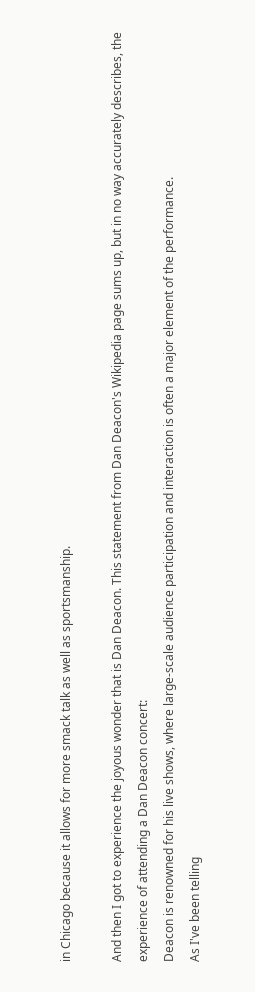in Chicago because it allows for more smack talk as well as sportsmanship.

And then I got to experience the joyous wonder that is Dan Deacon. This statement from Dan Deacon's Wikipedia page sums up, but in no way accurately describes, the experience of attending a Dan Deacon concert:
Deacon is renowned for his live shows, where large-scale audience participation and interaction is often a major element of the performance.
As I've been telling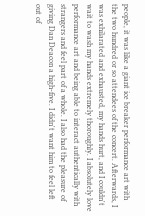people, it was like a giant ice breaker performance art with the two hundred or so attendees of the concert. Afterwards, I was exhilarated and exhausted, my hands hurt, and I couldn't wait to wash my hands extremely thoroughly. I absolutely love performance art and being able to interact authentically with strangers and feel part of a whole. I also had the pleasure of giving Dan Deacon a high-five. I didn't want him to feel left out of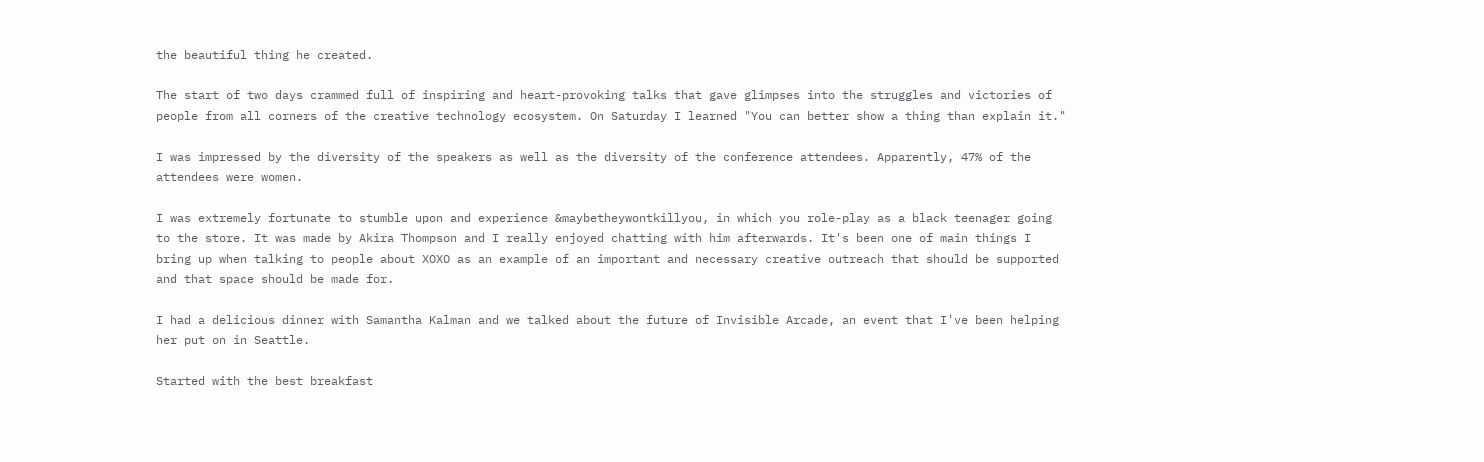the beautiful thing he created.

The start of two days crammed full of inspiring and heart-provoking talks that gave glimpses into the struggles and victories of people from all corners of the creative technology ecosystem. On Saturday I learned "You can better show a thing than explain it."

I was impressed by the diversity of the speakers as well as the diversity of the conference attendees. Apparently, 47% of the attendees were women.

I was extremely fortunate to stumble upon and experience &maybetheywontkillyou, in which you role-play as a black teenager going to the store. It was made by Akira Thompson and I really enjoyed chatting with him afterwards. It's been one of main things I bring up when talking to people about XOXO as an example of an important and necessary creative outreach that should be supported and that space should be made for.

I had a delicious dinner with Samantha Kalman and we talked about the future of Invisible Arcade, an event that I've been helping her put on in Seattle.

Started with the best breakfast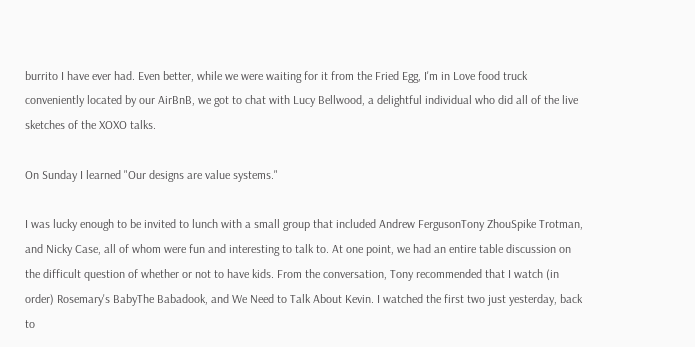burrito I have ever had. Even better, while we were waiting for it from the Fried Egg, I'm in Love food truck conveniently located by our AirBnB, we got to chat with Lucy Bellwood, a delightful individual who did all of the live sketches of the XOXO talks.

On Sunday I learned "Our designs are value systems."

I was lucky enough to be invited to lunch with a small group that included Andrew FergusonTony ZhouSpike Trotman, and Nicky Case, all of whom were fun and interesting to talk to. At one point, we had an entire table discussion on the difficult question of whether or not to have kids. From the conversation, Tony recommended that I watch (in order) Rosemary's BabyThe Babadook, and We Need to Talk About Kevin. I watched the first two just yesterday, back to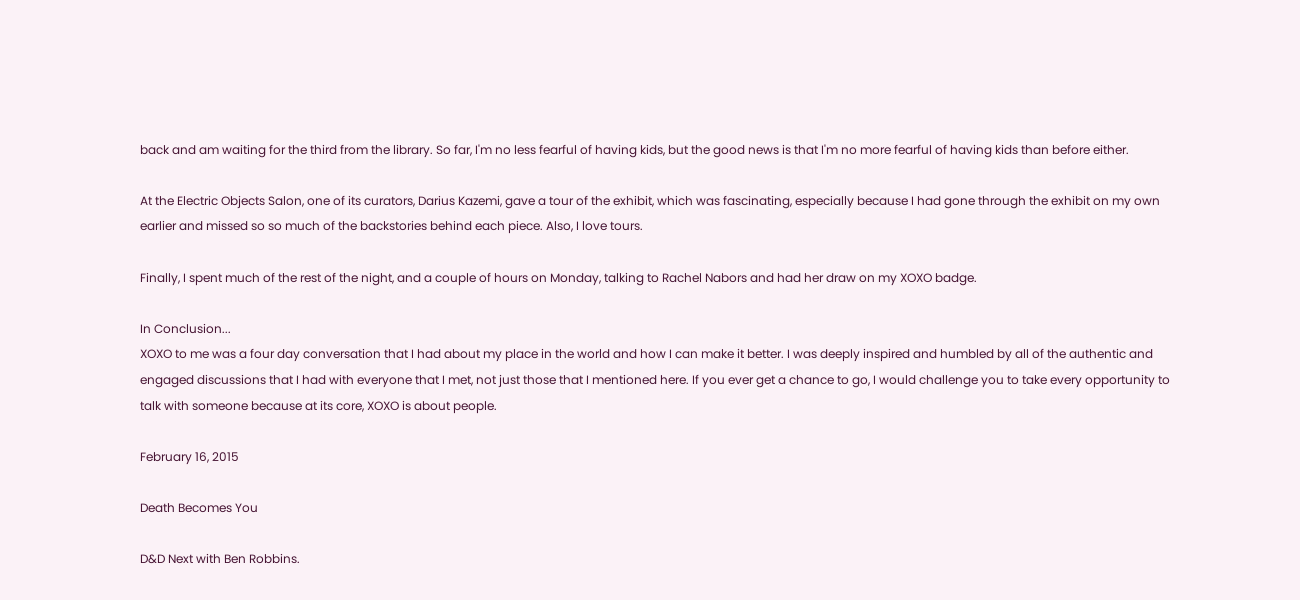back and am waiting for the third from the library. So far, I'm no less fearful of having kids, but the good news is that I'm no more fearful of having kids than before either.

At the Electric Objects Salon, one of its curators, Darius Kazemi, gave a tour of the exhibit, which was fascinating, especially because I had gone through the exhibit on my own earlier and missed so so much of the backstories behind each piece. Also, I love tours.

Finally, I spent much of the rest of the night, and a couple of hours on Monday, talking to Rachel Nabors and had her draw on my XOXO badge.

In Conclusion...
XOXO to me was a four day conversation that I had about my place in the world and how I can make it better. I was deeply inspired and humbled by all of the authentic and engaged discussions that I had with everyone that I met, not just those that I mentioned here. If you ever get a chance to go, I would challenge you to take every opportunity to talk with someone because at its core, XOXO is about people.

February 16, 2015

Death Becomes You

D&D Next with Ben Robbins.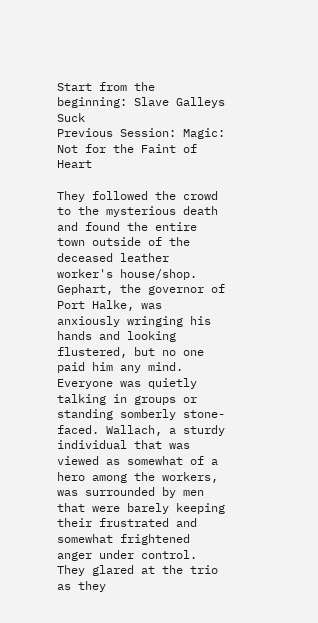Start from the beginning: Slave Galleys Suck
Previous Session: Magic: Not for the Faint of Heart

They followed the crowd to the mysterious death and found the entire town outside of the deceased leather worker's house/shop. Gephart, the governor of Port Halke, was anxiously wringing his hands and looking flustered, but no one paid him any mind. Everyone was quietly talking in groups or standing somberly stone-faced. Wallach, a sturdy individual that was viewed as somewhat of a hero among the workers, was surrounded by men that were barely keeping their frustrated and somewhat frightened anger under control. They glared at the trio as they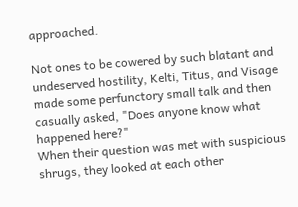approached.

Not ones to be cowered by such blatant and undeserved hostility, Kelti, Titus, and Visage made some perfunctory small talk and then casually asked, "Does anyone know what happened here?"
When their question was met with suspicious shrugs, they looked at each other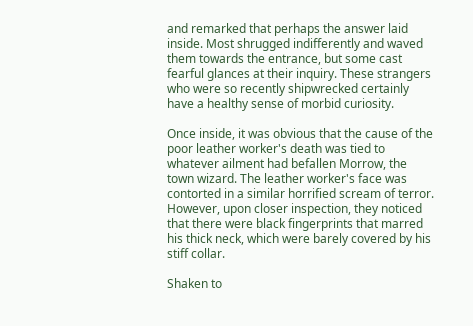and remarked that perhaps the answer laid inside. Most shrugged indifferently and waved them towards the entrance, but some cast fearful glances at their inquiry. These strangers who were so recently shipwrecked certainly have a healthy sense of morbid curiosity.

Once inside, it was obvious that the cause of the poor leather worker's death was tied to whatever ailment had befallen Morrow, the town wizard. The leather worker's face was contorted in a similar horrified scream of terror. However, upon closer inspection, they noticed that there were black fingerprints that marred his thick neck, which were barely covered by his stiff collar.

Shaken to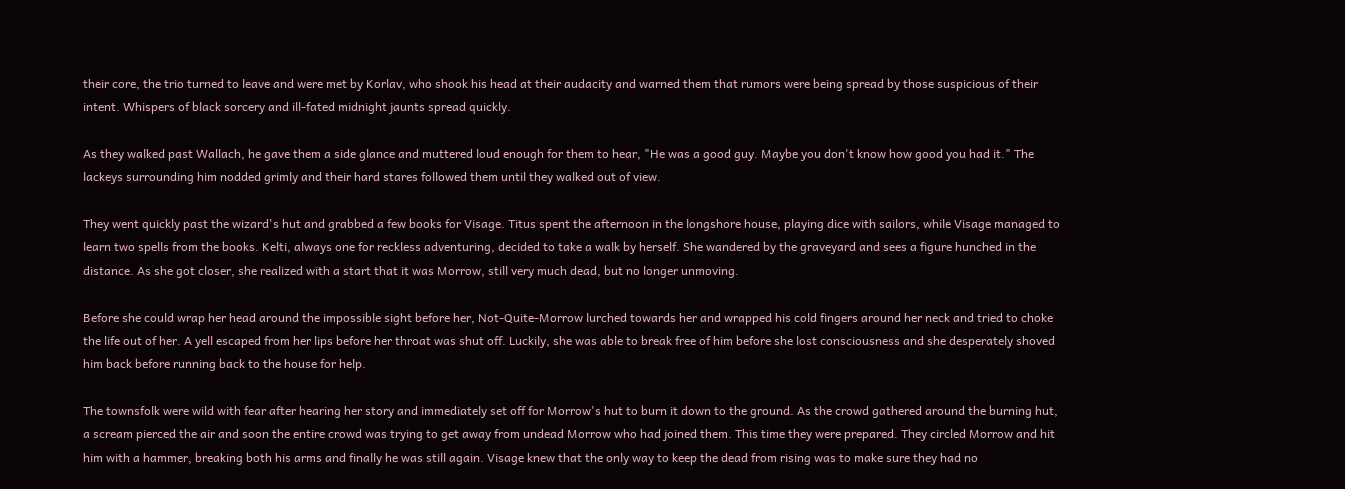their core, the trio turned to leave and were met by Korlav, who shook his head at their audacity and warned them that rumors were being spread by those suspicious of their intent. Whispers of black sorcery and ill-fated midnight jaunts spread quickly.

As they walked past Wallach, he gave them a side glance and muttered loud enough for them to hear, "He was a good guy. Maybe you don't know how good you had it." The lackeys surrounding him nodded grimly and their hard stares followed them until they walked out of view.

They went quickly past the wizard's hut and grabbed a few books for Visage. Titus spent the afternoon in the longshore house, playing dice with sailors, while Visage managed to learn two spells from the books. Kelti, always one for reckless adventuring, decided to take a walk by herself. She wandered by the graveyard and sees a figure hunched in the distance. As she got closer, she realized with a start that it was Morrow, still very much dead, but no longer unmoving.

Before she could wrap her head around the impossible sight before her, Not-Quite-Morrow lurched towards her and wrapped his cold fingers around her neck and tried to choke the life out of her. A yell escaped from her lips before her throat was shut off. Luckily, she was able to break free of him before she lost consciousness and she desperately shoved him back before running back to the house for help.

The townsfolk were wild with fear after hearing her story and immediately set off for Morrow's hut to burn it down to the ground. As the crowd gathered around the burning hut, a scream pierced the air and soon the entire crowd was trying to get away from undead Morrow who had joined them. This time they were prepared. They circled Morrow and hit him with a hammer, breaking both his arms and finally he was still again. Visage knew that the only way to keep the dead from rising was to make sure they had no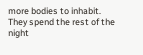more bodies to inhabit. They spend the rest of the night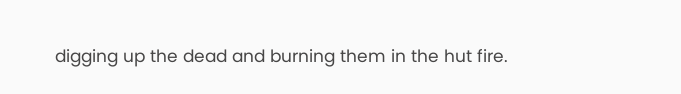digging up the dead and burning them in the hut fire.